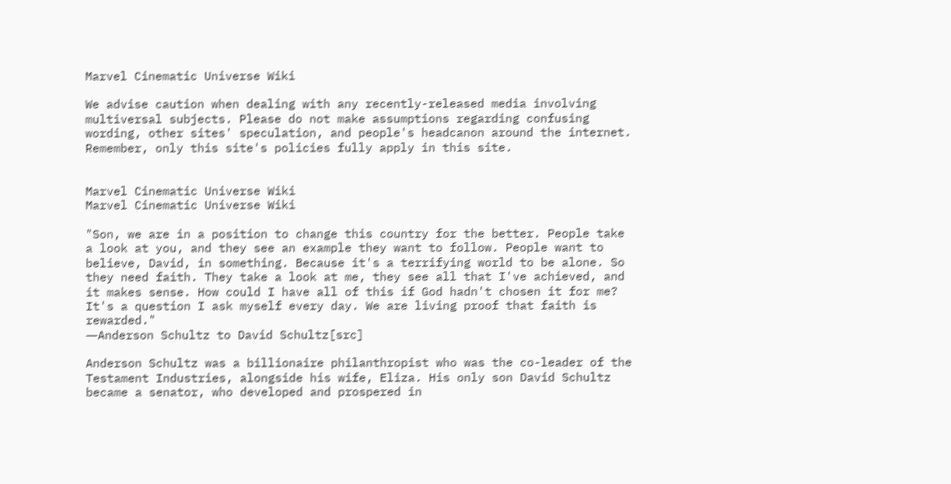Marvel Cinematic Universe Wiki

We advise caution when dealing with any recently-released media involving multiversal subjects. Please do not make assumptions regarding confusing wording, other sites' speculation, and people's headcanon around the internet. Remember, only this site's policies fully apply in this site.


Marvel Cinematic Universe Wiki
Marvel Cinematic Universe Wiki

"Son, we are in a position to change this country for the better. People take a look at you, and they see an example they want to follow. People want to believe, David, in something. Because it's a terrifying world to be alone. So they need faith. They take a look at me, they see all that I've achieved, and it makes sense. How could I have all of this if God hadn't chosen it for me? It's a question I ask myself every day. We are living proof that faith is rewarded."
―Anderson Schultz to David Schultz[src]

Anderson Schultz was a billionaire philanthropist who was the co-leader of the Testament Industries, alongside his wife, Eliza. His only son David Schultz became a senator, who developed and prospered in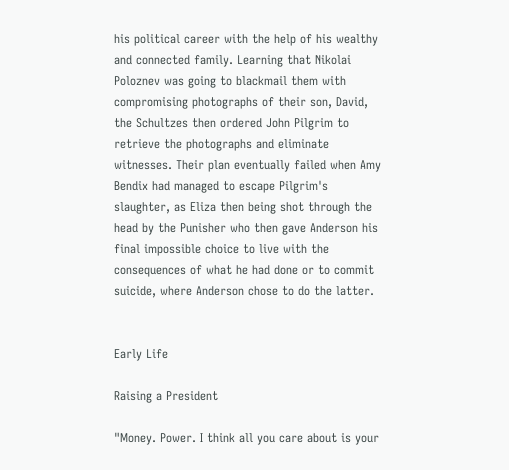his political career with the help of his wealthy and connected family. Learning that Nikolai Poloznev was going to blackmail them with compromising photographs of their son, David, the Schultzes then ordered John Pilgrim to retrieve the photographs and eliminate witnesses. Their plan eventually failed when Amy Bendix had managed to escape Pilgrim's slaughter, as Eliza then being shot through the head by the Punisher who then gave Anderson his final impossible choice to live with the consequences of what he had done or to commit suicide, where Anderson chose to do the latter.


Early Life

Raising a President

"Money. Power. I think all you care about is your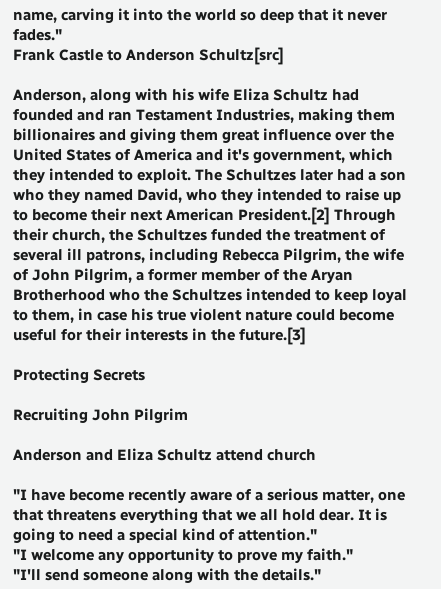name, carving it into the world so deep that it never fades."
Frank Castle to Anderson Schultz[src]

Anderson, along with his wife Eliza Schultz had founded and ran Testament Industries, making them billionaires and giving them great influence over the United States of America and it's government, which they intended to exploit. The Schultzes later had a son who they named David, who they intended to raise up to become their next American President.[2] Through their church, the Schultzes funded the treatment of several ill patrons, including Rebecca Pilgrim, the wife of John Pilgrim, a former member of the Aryan Brotherhood who the Schultzes intended to keep loyal to them, in case his true violent nature could become useful for their interests in the future.[3]

Protecting Secrets

Recruiting John Pilgrim

Anderson and Eliza Schultz attend church

"I have become recently aware of a serious matter, one that threatens everything that we all hold dear. It is going to need a special kind of attention."
"I welcome any opportunity to prove my faith."
"I'll send someone along with the details."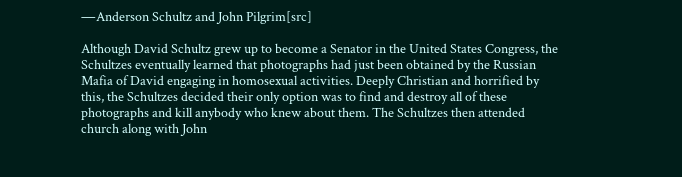―Anderson Schultz and John Pilgrim[src]

Although David Schultz grew up to become a Senator in the United States Congress, the Schultzes eventually learned that photographs had just been obtained by the Russian Mafia of David engaging in homosexual activities. Deeply Christian and horrified by this, the Schultzes decided their only option was to find and destroy all of these photographs and kill anybody who knew about them. The Schultzes then attended church along with John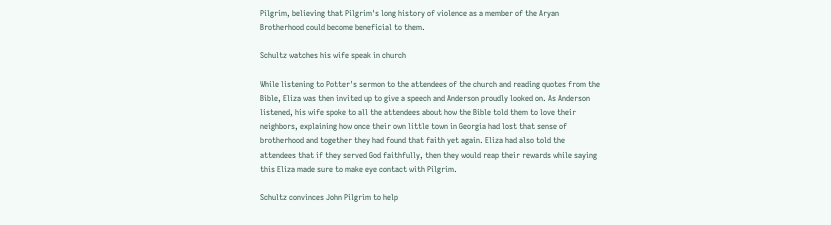Pilgrim, believing that Pilgrim's long history of violence as a member of the Aryan Brotherhood could become beneficial to them.

Schultz watches his wife speak in church

While listening to Potter's sermon to the attendees of the church and reading quotes from the Bible, Eliza was then invited up to give a speech and Anderson proudly looked on. As Anderson listened, his wife spoke to all the attendees about how the Bible told them to love their neighbors, explaining how once their own little town in Georgia had lost that sense of brotherhood and together they had found that faith yet again. Eliza had also told the attendees that if they served God faithfully, then they would reap their rewards while saying this Eliza made sure to make eye contact with Pilgrim.

Schultz convinces John Pilgrim to help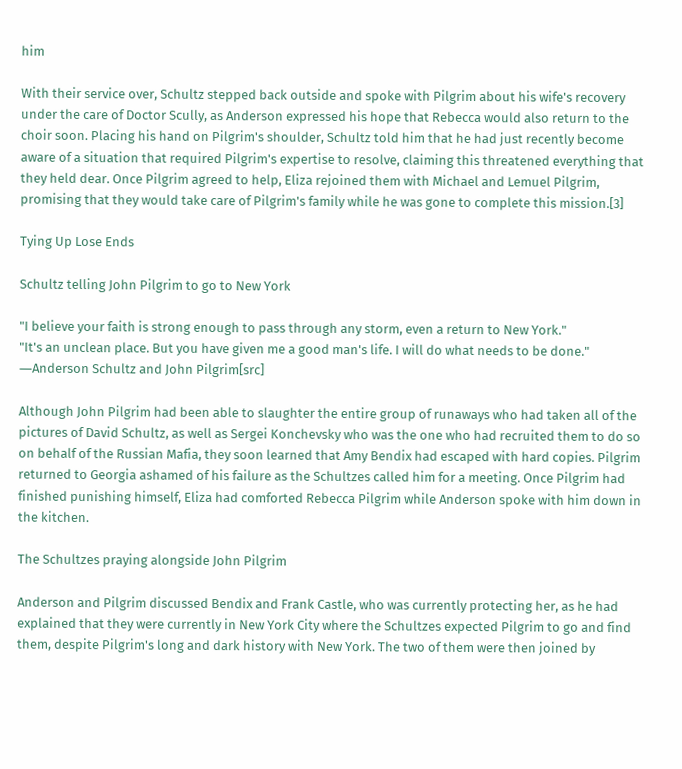him

With their service over, Schultz stepped back outside and spoke with Pilgrim about his wife's recovery under the care of Doctor Scully, as Anderson expressed his hope that Rebecca would also return to the choir soon. Placing his hand on Pilgrim's shoulder, Schultz told him that he had just recently become aware of a situation that required Pilgrim's expertise to resolve, claiming this threatened everything that they held dear. Once Pilgrim agreed to help, Eliza rejoined them with Michael and Lemuel Pilgrim, promising that they would take care of Pilgrim's family while he was gone to complete this mission.[3]

Tying Up Lose Ends

Schultz telling John Pilgrim to go to New York

"I believe your faith is strong enough to pass through any storm, even a return to New York."
"It's an unclean place. But you have given me a good man's life. I will do what needs to be done."
―Anderson Schultz and John Pilgrim[src]

Although John Pilgrim had been able to slaughter the entire group of runaways who had taken all of the pictures of David Schultz, as well as Sergei Konchevsky who was the one who had recruited them to do so on behalf of the Russian Mafia, they soon learned that Amy Bendix had escaped with hard copies. Pilgrim returned to Georgia ashamed of his failure as the Schultzes called him for a meeting. Once Pilgrim had finished punishing himself, Eliza had comforted Rebecca Pilgrim while Anderson spoke with him down in the kitchen.

The Schultzes praying alongside John Pilgrim

Anderson and Pilgrim discussed Bendix and Frank Castle, who was currently protecting her, as he had explained that they were currently in New York City where the Schultzes expected Pilgrim to go and find them, despite Pilgrim's long and dark history with New York. The two of them were then joined by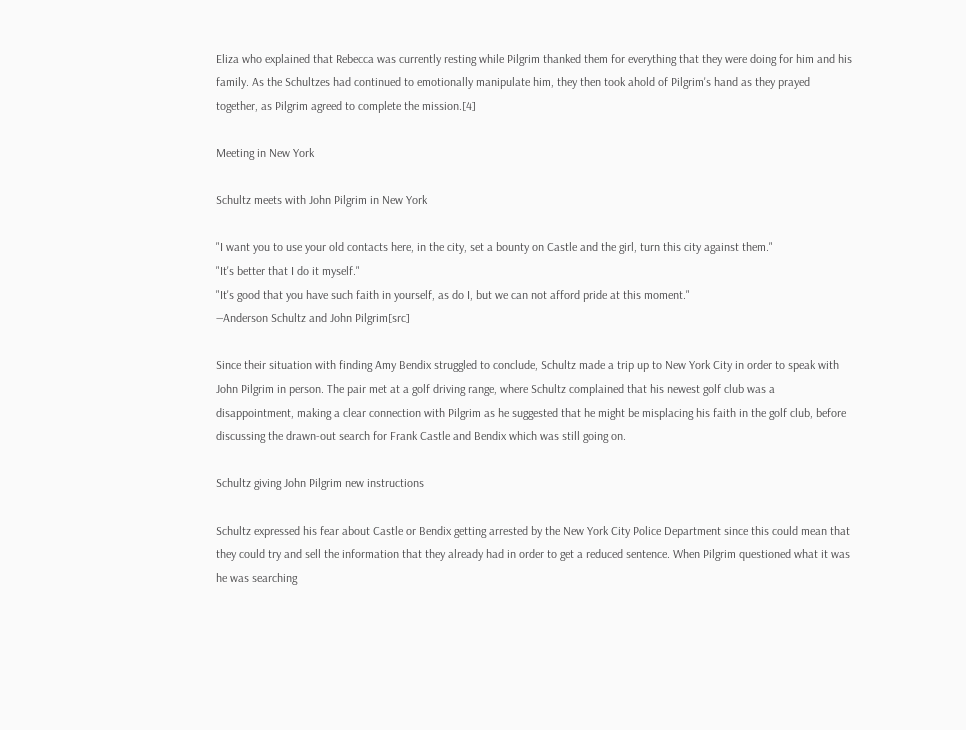Eliza who explained that Rebecca was currently resting while Pilgrim thanked them for everything that they were doing for him and his family. As the Schultzes had continued to emotionally manipulate him, they then took ahold of Pilgrim's hand as they prayed together, as Pilgrim agreed to complete the mission.[4]

Meeting in New York

Schultz meets with John Pilgrim in New York

"I want you to use your old contacts here, in the city, set a bounty on Castle and the girl, turn this city against them."
"It's better that I do it myself."
"It's good that you have such faith in yourself, as do I, but we can not afford pride at this moment."
―Anderson Schultz and John Pilgrim[src]

Since their situation with finding Amy Bendix struggled to conclude, Schultz made a trip up to New York City in order to speak with John Pilgrim in person. The pair met at a golf driving range, where Schultz complained that his newest golf club was a disappointment, making a clear connection with Pilgrim as he suggested that he might be misplacing his faith in the golf club, before discussing the drawn-out search for Frank Castle and Bendix which was still going on.

Schultz giving John Pilgrim new instructions

Schultz expressed his fear about Castle or Bendix getting arrested by the New York City Police Department since this could mean that they could try and sell the information that they already had in order to get a reduced sentence. When Pilgrim questioned what it was he was searching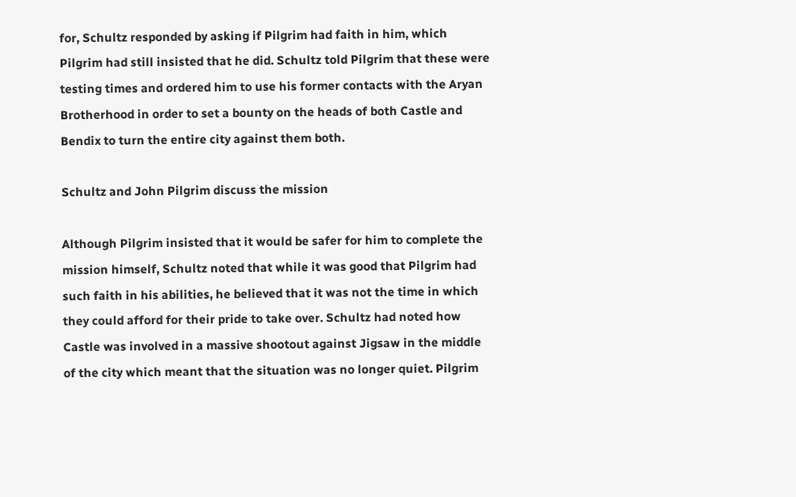for, Schultz responded by asking if Pilgrim had faith in him, which Pilgrim had still insisted that he did. Schultz told Pilgrim that these were testing times and ordered him to use his former contacts with the Aryan Brotherhood in order to set a bounty on the heads of both Castle and Bendix to turn the entire city against them both.

Schultz and John Pilgrim discuss the mission

Although Pilgrim insisted that it would be safer for him to complete the mission himself, Schultz noted that while it was good that Pilgrim had such faith in his abilities, he believed that it was not the time in which they could afford for their pride to take over. Schultz had noted how Castle was involved in a massive shootout against Jigsaw in the middle of the city which meant that the situation was no longer quiet. Pilgrim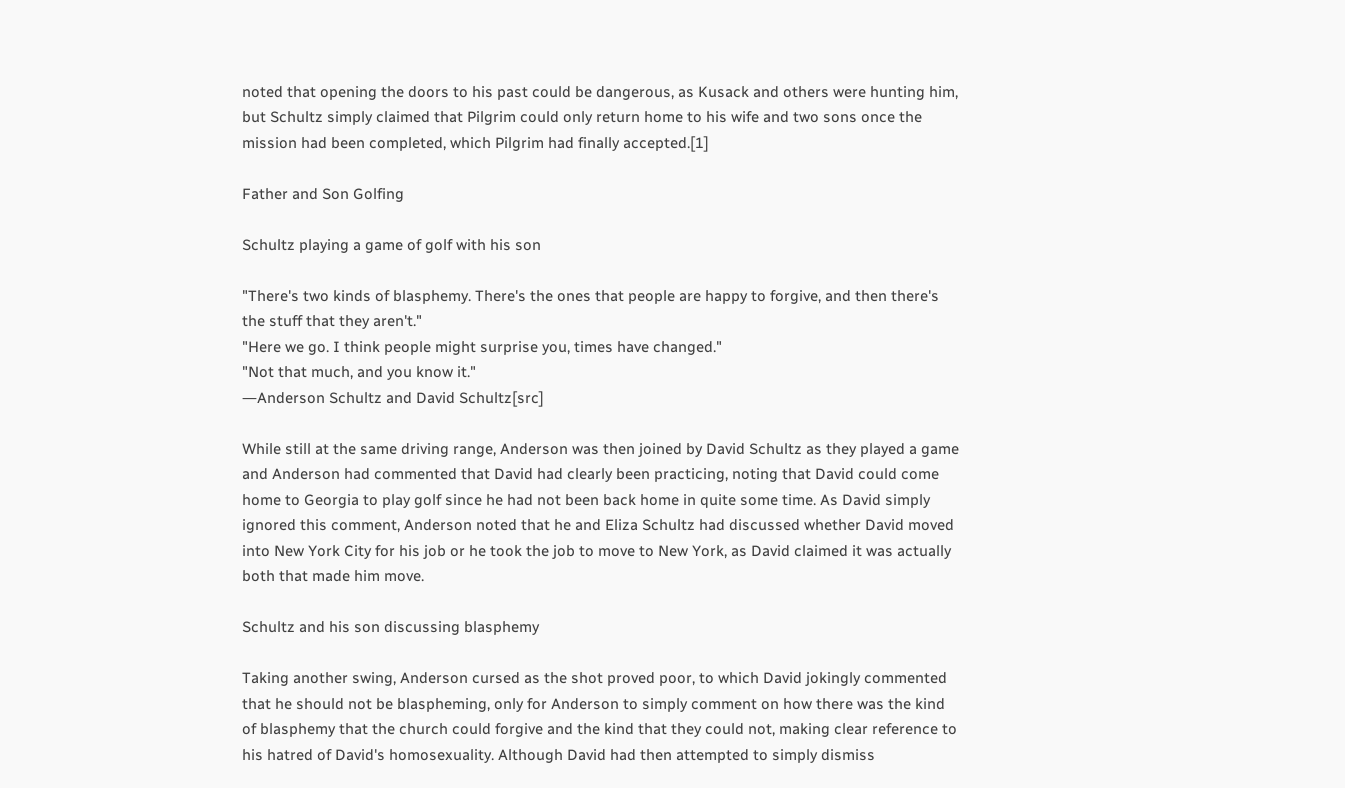noted that opening the doors to his past could be dangerous, as Kusack and others were hunting him, but Schultz simply claimed that Pilgrim could only return home to his wife and two sons once the mission had been completed, which Pilgrim had finally accepted.[1]

Father and Son Golfing

Schultz playing a game of golf with his son

"There's two kinds of blasphemy. There's the ones that people are happy to forgive, and then there's the stuff that they aren't."
"Here we go. I think people might surprise you, times have changed."
"Not that much, and you know it."
―Anderson Schultz and David Schultz[src]

While still at the same driving range, Anderson was then joined by David Schultz as they played a game and Anderson had commented that David had clearly been practicing, noting that David could come home to Georgia to play golf since he had not been back home in quite some time. As David simply ignored this comment, Anderson noted that he and Eliza Schultz had discussed whether David moved into New York City for his job or he took the job to move to New York, as David claimed it was actually both that made him move.

Schultz and his son discussing blasphemy

Taking another swing, Anderson cursed as the shot proved poor, to which David jokingly commented that he should not be blaspheming, only for Anderson to simply comment on how there was the kind of blasphemy that the church could forgive and the kind that they could not, making clear reference to his hatred of David's homosexuality. Although David had then attempted to simply dismiss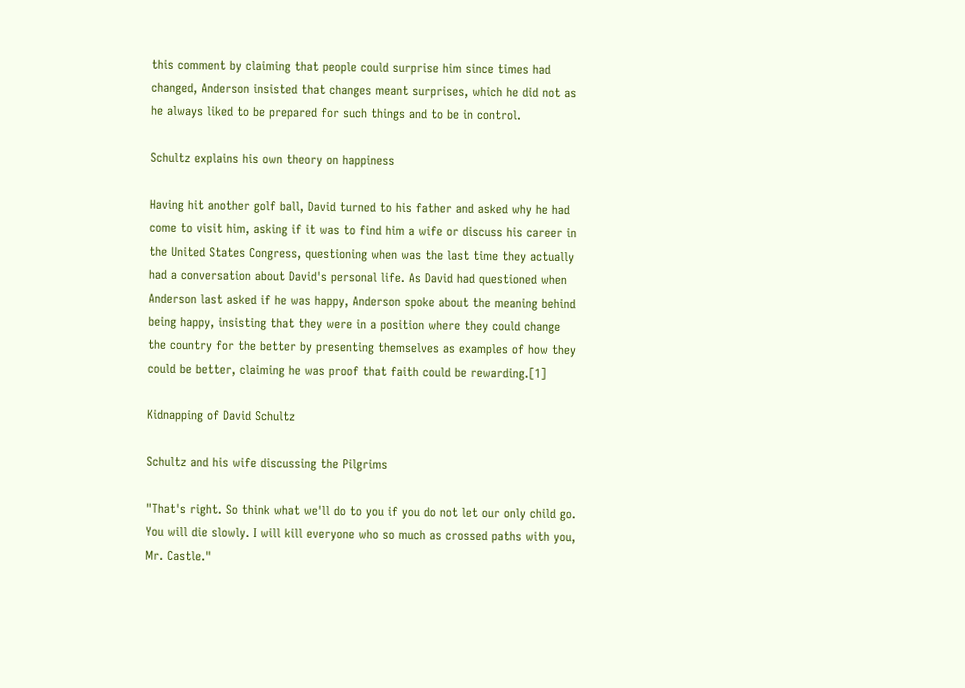this comment by claiming that people could surprise him since times had changed, Anderson insisted that changes meant surprises, which he did not as he always liked to be prepared for such things and to be in control.

Schultz explains his own theory on happiness

Having hit another golf ball, David turned to his father and asked why he had come to visit him, asking if it was to find him a wife or discuss his career in the United States Congress, questioning when was the last time they actually had a conversation about David's personal life. As David had questioned when Anderson last asked if he was happy, Anderson spoke about the meaning behind being happy, insisting that they were in a position where they could change the country for the better by presenting themselves as examples of how they could be better, claiming he was proof that faith could be rewarding.[1]

Kidnapping of David Schultz

Schultz and his wife discussing the Pilgrims

"That's right. So think what we'll do to you if you do not let our only child go. You will die slowly. I will kill everyone who so much as crossed paths with you, Mr. Castle."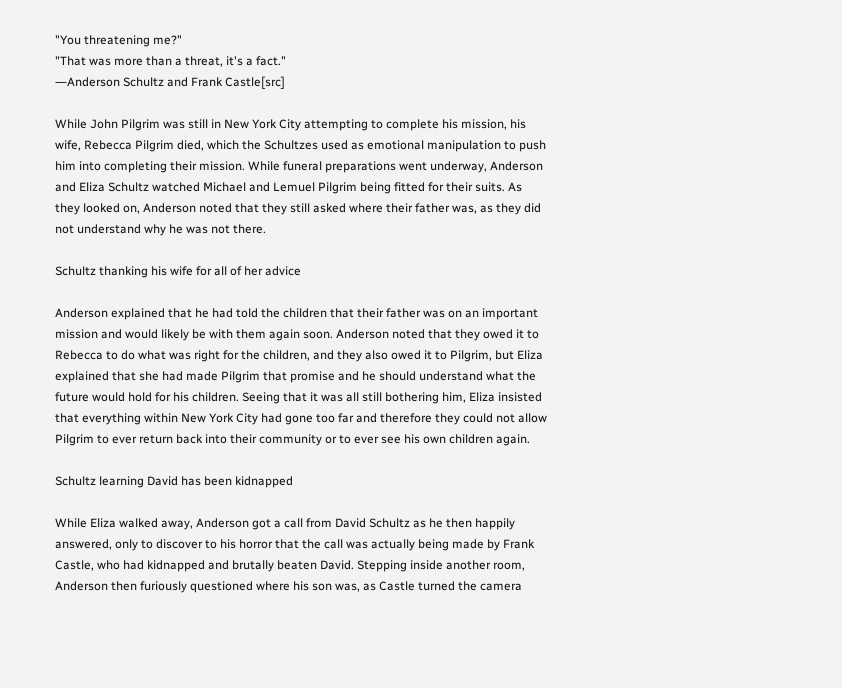"You threatening me?"
"That was more than a threat, it's a fact."
―Anderson Schultz and Frank Castle[src]

While John Pilgrim was still in New York City attempting to complete his mission, his wife, Rebecca Pilgrim died, which the Schultzes used as emotional manipulation to push him into completing their mission. While funeral preparations went underway, Anderson and Eliza Schultz watched Michael and Lemuel Pilgrim being fitted for their suits. As they looked on, Anderson noted that they still asked where their father was, as they did not understand why he was not there.

Schultz thanking his wife for all of her advice

Anderson explained that he had told the children that their father was on an important mission and would likely be with them again soon. Anderson noted that they owed it to Rebecca to do what was right for the children, and they also owed it to Pilgrim, but Eliza explained that she had made Pilgrim that promise and he should understand what the future would hold for his children. Seeing that it was all still bothering him, Eliza insisted that everything within New York City had gone too far and therefore they could not allow Pilgrim to ever return back into their community or to ever see his own children again.

Schultz learning David has been kidnapped

While Eliza walked away, Anderson got a call from David Schultz as he then happily answered, only to discover to his horror that the call was actually being made by Frank Castle, who had kidnapped and brutally beaten David. Stepping inside another room, Anderson then furiously questioned where his son was, as Castle turned the camera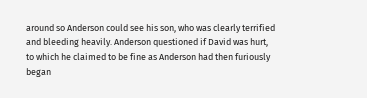around so Anderson could see his son, who was clearly terrified and bleeding heavily. Anderson questioned if David was hurt, to which he claimed to be fine as Anderson had then furiously began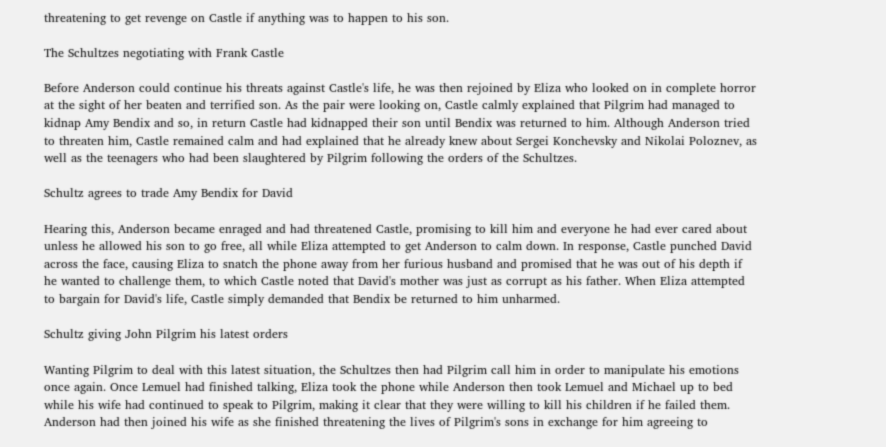threatening to get revenge on Castle if anything was to happen to his son.

The Schultzes negotiating with Frank Castle

Before Anderson could continue his threats against Castle's life, he was then rejoined by Eliza who looked on in complete horror at the sight of her beaten and terrified son. As the pair were looking on, Castle calmly explained that Pilgrim had managed to kidnap Amy Bendix and so, in return Castle had kidnapped their son until Bendix was returned to him. Although Anderson tried to threaten him, Castle remained calm and had explained that he already knew about Sergei Konchevsky and Nikolai Poloznev, as well as the teenagers who had been slaughtered by Pilgrim following the orders of the Schultzes.

Schultz agrees to trade Amy Bendix for David

Hearing this, Anderson became enraged and had threatened Castle, promising to kill him and everyone he had ever cared about unless he allowed his son to go free, all while Eliza attempted to get Anderson to calm down. In response, Castle punched David across the face, causing Eliza to snatch the phone away from her furious husband and promised that he was out of his depth if he wanted to challenge them, to which Castle noted that David's mother was just as corrupt as his father. When Eliza attempted to bargain for David's life, Castle simply demanded that Bendix be returned to him unharmed.

Schultz giving John Pilgrim his latest orders

Wanting Pilgrim to deal with this latest situation, the Schultzes then had Pilgrim call him in order to manipulate his emotions once again. Once Lemuel had finished talking, Eliza took the phone while Anderson then took Lemuel and Michael up to bed while his wife had continued to speak to Pilgrim, making it clear that they were willing to kill his children if he failed them. Anderson had then joined his wife as she finished threatening the lives of Pilgrim's sons in exchange for him agreeing to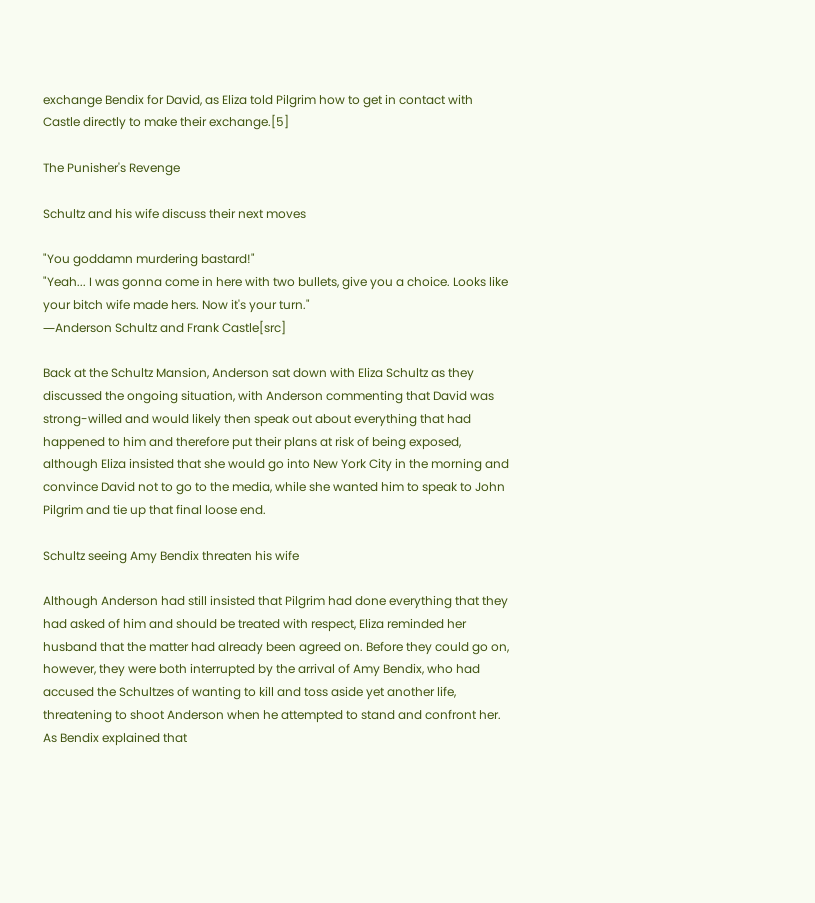exchange Bendix for David, as Eliza told Pilgrim how to get in contact with Castle directly to make their exchange.[5]

The Punisher's Revenge

Schultz and his wife discuss their next moves

"You goddamn murdering bastard!"
"Yeah... I was gonna come in here with two bullets, give you a choice. Looks like your bitch wife made hers. Now it's your turn."
―Anderson Schultz and Frank Castle[src]

Back at the Schultz Mansion, Anderson sat down with Eliza Schultz as they discussed the ongoing situation, with Anderson commenting that David was strong-willed and would likely then speak out about everything that had happened to him and therefore put their plans at risk of being exposed, although Eliza insisted that she would go into New York City in the morning and convince David not to go to the media, while she wanted him to speak to John Pilgrim and tie up that final loose end.

Schultz seeing Amy Bendix threaten his wife

Although Anderson had still insisted that Pilgrim had done everything that they had asked of him and should be treated with respect, Eliza reminded her husband that the matter had already been agreed on. Before they could go on, however, they were both interrupted by the arrival of Amy Bendix, who had accused the Schultzes of wanting to kill and toss aside yet another life, threatening to shoot Anderson when he attempted to stand and confront her. As Bendix explained that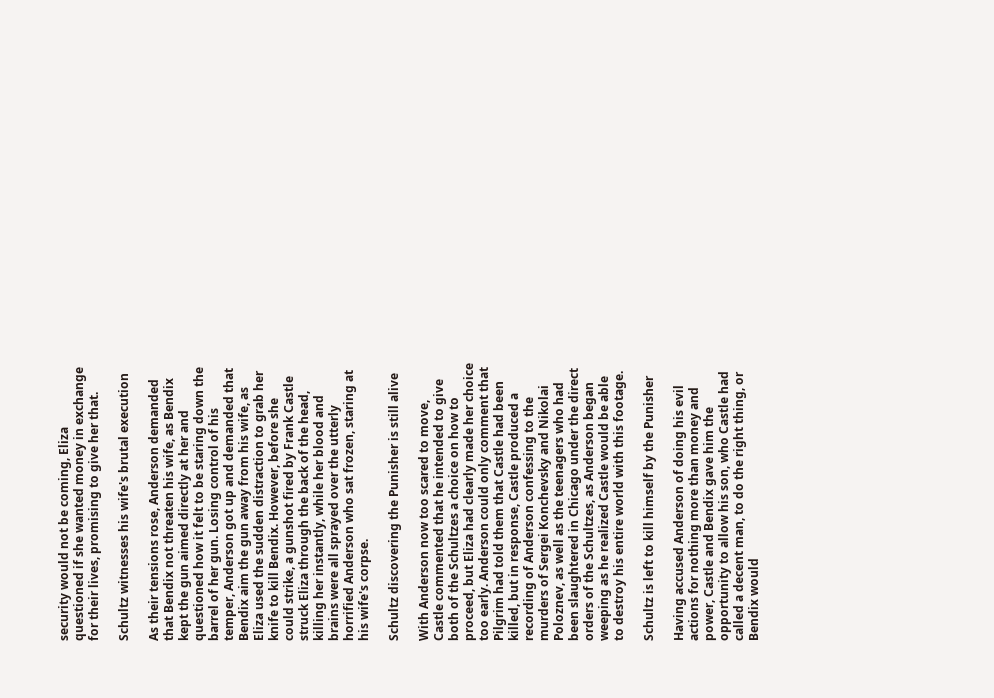security would not be coming, Eliza questioned if she wanted money in exchange for their lives, promising to give her that.

Schultz witnesses his wife's brutal execution

As their tensions rose, Anderson demanded that Bendix not threaten his wife, as Bendix kept the gun aimed directly at her and questioned how it felt to be staring down the barrel of her gun. Losing control of his temper, Anderson got up and demanded that Bendix aim the gun away from his wife, as Eliza used the sudden distraction to grab her knife to kill Bendix. However, before she could strike, a gunshot fired by Frank Castle struck Eliza through the back of the head, killing her instantly, while her blood and brains were all sprayed over the utterly horrified Anderson who sat frozen, staring at his wife's corpse.

Schultz discovering the Punisher is still alive

With Anderson now too scared to move, Castle commented that he intended to give both of the Schultzes a choice on how to proceed, but Eliza had clearly made her choice too early. Anderson could only comment that Pilgrim had told them that Castle had been killed, but in response, Castle produced a recording of Anderson confessing to the murders of Sergei Konchevsky and Nikolai Poloznev, as well as the teenagers who had been slaughtered in Chicago under the direct orders of the Schultzes, as Anderson began weeping as he realized Castle would be able to destroy his entire world with this footage.

Schultz is left to kill himself by the Punisher

Having accused Anderson of doing his evil actions for nothing more than money and power, Castle and Bendix gave him the opportunity to allow his son, who Castle had called a decent man, to do the right thing, or Bendix would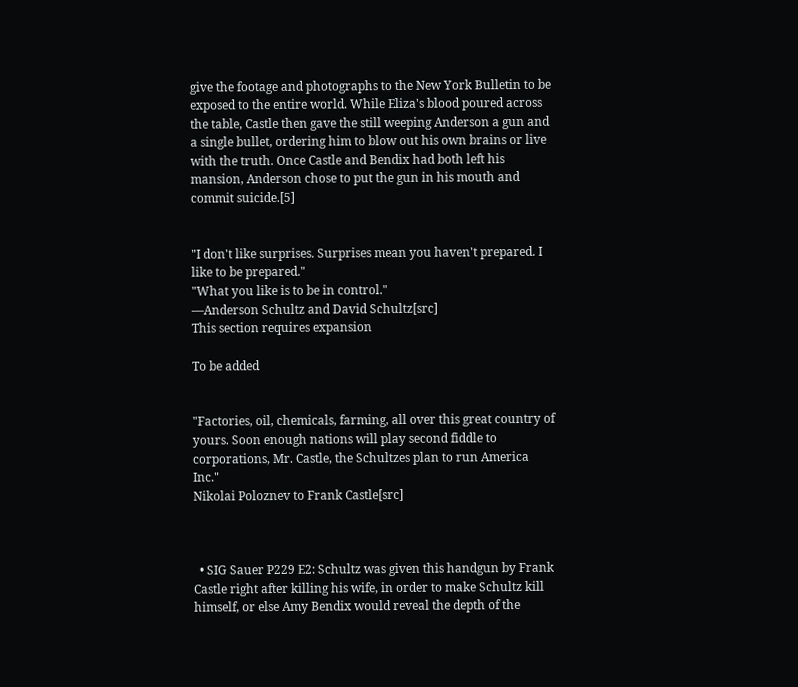give the footage and photographs to the New York Bulletin to be exposed to the entire world. While Eliza's blood poured across the table, Castle then gave the still weeping Anderson a gun and a single bullet, ordering him to blow out his own brains or live with the truth. Once Castle and Bendix had both left his mansion, Anderson chose to put the gun in his mouth and commit suicide.[5]


"I don't like surprises. Surprises mean you haven't prepared. I like to be prepared."
"What you like is to be in control."
―Anderson Schultz and David Schultz[src]
This section requires expansion

To be added


"Factories, oil, chemicals, farming, all over this great country of yours. Soon enough nations will play second fiddle to corporations, Mr. Castle, the Schultzes plan to run America Inc."
Nikolai Poloznev to Frank Castle[src]



  • SIG Sauer P229 E2: Schultz was given this handgun by Frank Castle right after killing his wife, in order to make Schultz kill himself, or else Amy Bendix would reveal the depth of the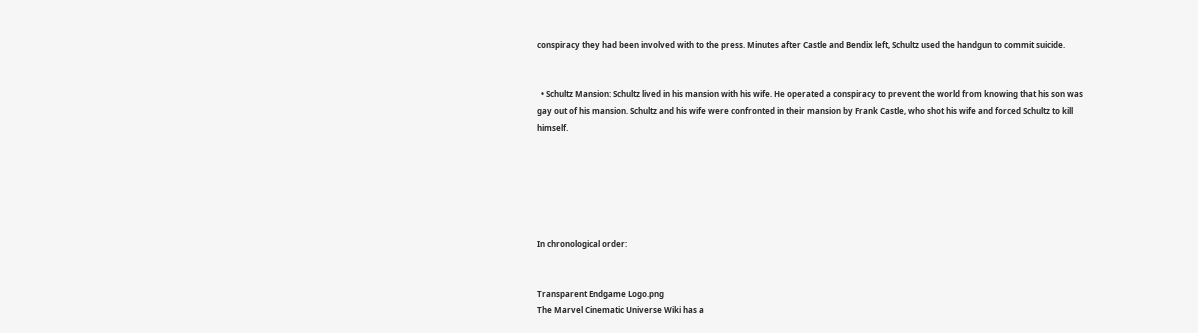conspiracy they had been involved with to the press. Minutes after Castle and Bendix left, Schultz used the handgun to commit suicide.


  • Schultz Mansion: Schultz lived in his mansion with his wife. He operated a conspiracy to prevent the world from knowing that his son was gay out of his mansion. Schultz and his wife were confronted in their mansion by Frank Castle, who shot his wife and forced Schultz to kill himself.






In chronological order:


Transparent Endgame Logo.png
The Marvel Cinematic Universe Wiki has a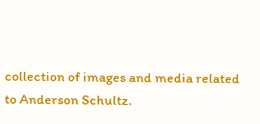collection of images and media related to Anderson Schultz.